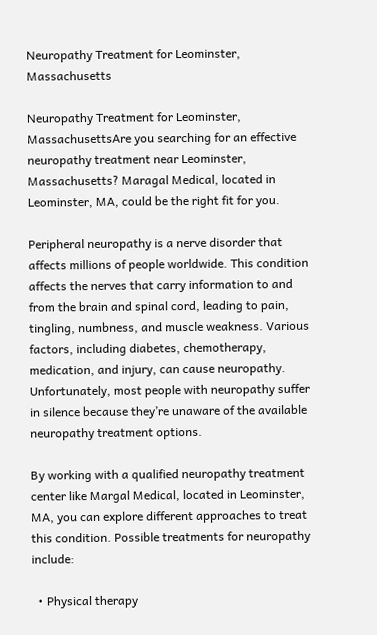Neuropathy Treatment for Leominster, Massachusetts

Neuropathy Treatment for Leominster, MassachusettsAre you searching for an effective neuropathy treatment near Leominster, Massachusetts? Maragal Medical, located in Leominster, MA, could be the right fit for you.

Peripheral neuropathy is a nerve disorder that affects millions of people worldwide. This condition affects the nerves that carry information to and from the brain and spinal cord, leading to pain, tingling, numbness, and muscle weakness. Various factors, including diabetes, chemotherapy, medication, and injury, can cause neuropathy. Unfortunately, most people with neuropathy suffer in silence because they’re unaware of the available neuropathy treatment options.

By working with a qualified neuropathy treatment center like Margal Medical, located in Leominster, MA, you can explore different approaches to treat this condition. Possible treatments for neuropathy include:

  • Physical therapy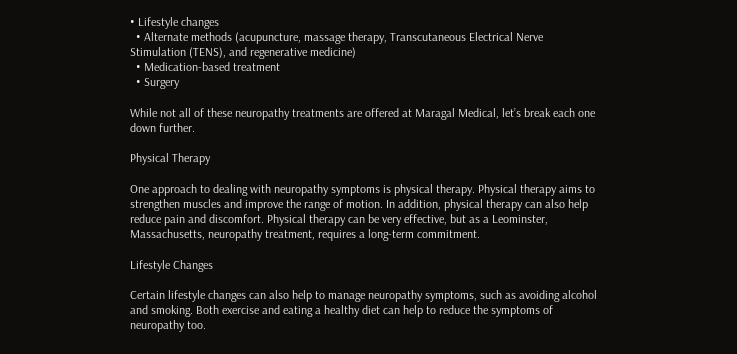• Lifestyle changes
  • Alternate methods (acupuncture, massage therapy, Transcutaneous Electrical Nerve Stimulation (TENS), and regenerative medicine)
  • Medication-based treatment
  • Surgery

While not all of these neuropathy treatments are offered at Maragal Medical, let’s break each one down further.

Physical Therapy

One approach to dealing with neuropathy symptoms is physical therapy. Physical therapy aims to strengthen muscles and improve the range of motion. In addition, physical therapy can also help reduce pain and discomfort. Physical therapy can be very effective, but as a Leominster, Massachusetts, neuropathy treatment, requires a long-term commitment.

Lifestyle Changes

Certain lifestyle changes can also help to manage neuropathy symptoms, such as avoiding alcohol and smoking. Both exercise and eating a healthy diet can help to reduce the symptoms of neuropathy too.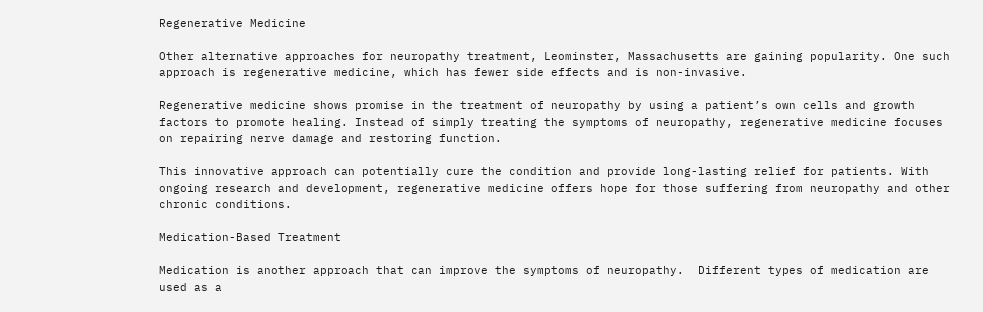Regenerative Medicine

Other alternative approaches for neuropathy treatment, Leominster, Massachusetts are gaining popularity. One such approach is regenerative medicine, which has fewer side effects and is non-invasive.

Regenerative medicine shows promise in the treatment of neuropathy by using a patient’s own cells and growth factors to promote healing. Instead of simply treating the symptoms of neuropathy, regenerative medicine focuses on repairing nerve damage and restoring function.

This innovative approach can potentially cure the condition and provide long-lasting relief for patients. With ongoing research and development, regenerative medicine offers hope for those suffering from neuropathy and other chronic conditions.

Medication-Based Treatment

Medication is another approach that can improve the symptoms of neuropathy.  Different types of medication are used as a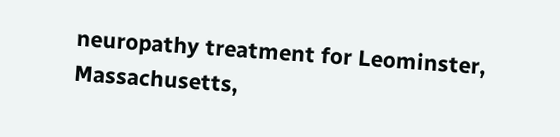neuropathy treatment for Leominster, Massachusetts,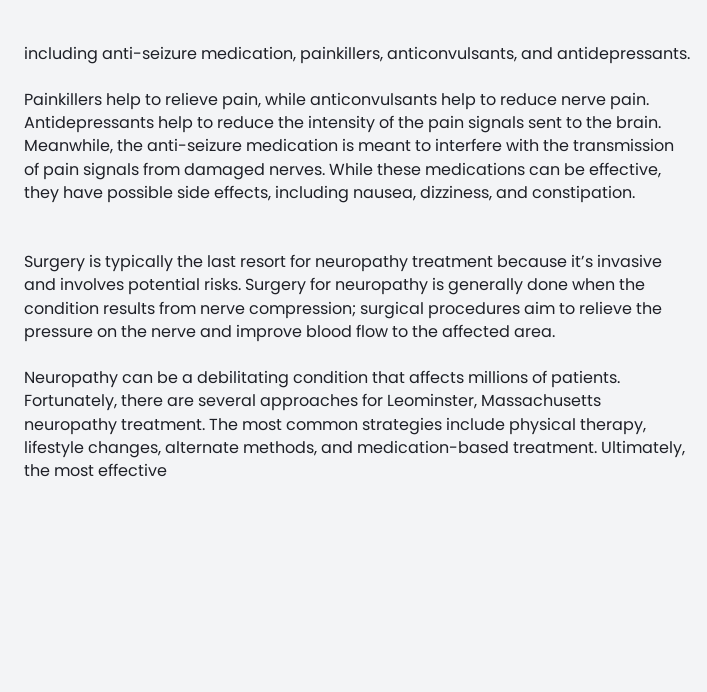including anti-seizure medication, painkillers, anticonvulsants, and antidepressants.

Painkillers help to relieve pain, while anticonvulsants help to reduce nerve pain. Antidepressants help to reduce the intensity of the pain signals sent to the brain. Meanwhile, the anti-seizure medication is meant to interfere with the transmission of pain signals from damaged nerves. While these medications can be effective, they have possible side effects, including nausea, dizziness, and constipation.


Surgery is typically the last resort for neuropathy treatment because it’s invasive and involves potential risks. Surgery for neuropathy is generally done when the condition results from nerve compression; surgical procedures aim to relieve the pressure on the nerve and improve blood flow to the affected area.

Neuropathy can be a debilitating condition that affects millions of patients. Fortunately, there are several approaches for Leominster, Massachusetts neuropathy treatment. The most common strategies include physical therapy, lifestyle changes, alternate methods, and medication-based treatment. Ultimately, the most effective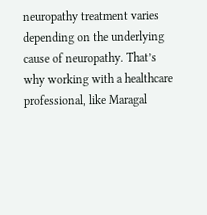neuropathy treatment varies depending on the underlying cause of neuropathy. That’s why working with a healthcare professional, like Maragal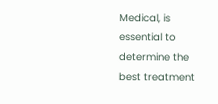Medical, is essential to determine the best treatment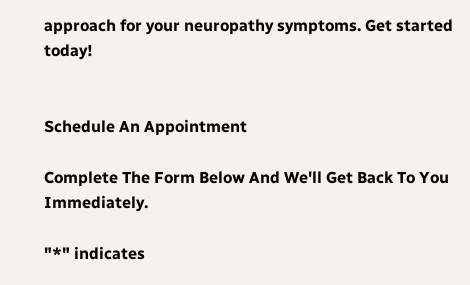approach for your neuropathy symptoms. Get started today!


Schedule An Appointment

Complete The Form Below And We'll Get Back To You Immediately.

"*" indicates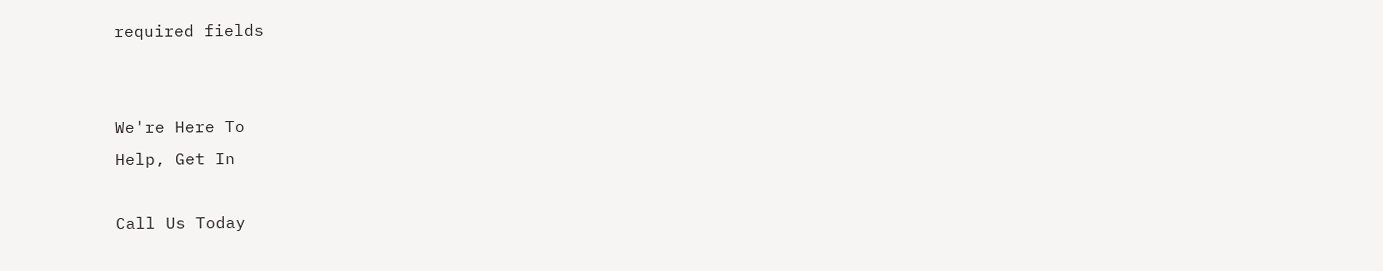required fields


We're Here To
Help, Get In

Call Us Today